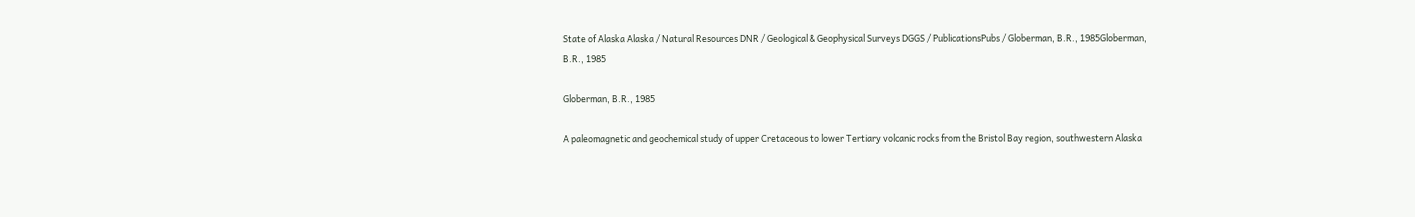State of Alaska Alaska / Natural Resources DNR / Geological & Geophysical Surveys DGGS / PublicationsPubs / Globerman, B.R., 1985Globerman, B.R., 1985

Globerman, B.R., 1985

A paleomagnetic and geochemical study of upper Cretaceous to lower Tertiary volcanic rocks from the Bristol Bay region, southwestern Alaska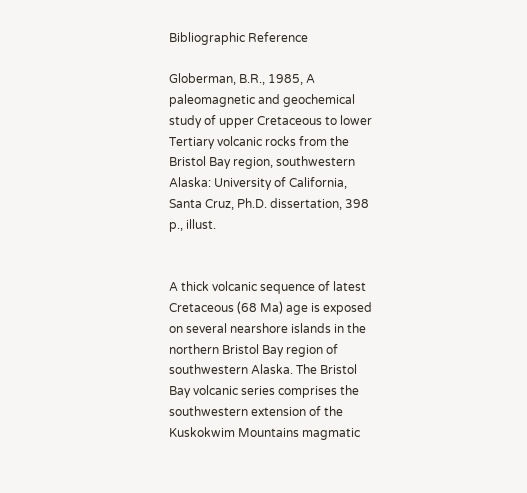Bibliographic Reference

Globerman, B.R., 1985, A paleomagnetic and geochemical study of upper Cretaceous to lower Tertiary volcanic rocks from the Bristol Bay region, southwestern Alaska: University of California, Santa Cruz, Ph.D. dissertation, 398 p., illust.


A thick volcanic sequence of latest Cretaceous (68 Ma) age is exposed on several nearshore islands in the northern Bristol Bay region of southwestern Alaska. The Bristol Bay volcanic series comprises the southwestern extension of the Kuskokwim Mountains magmatic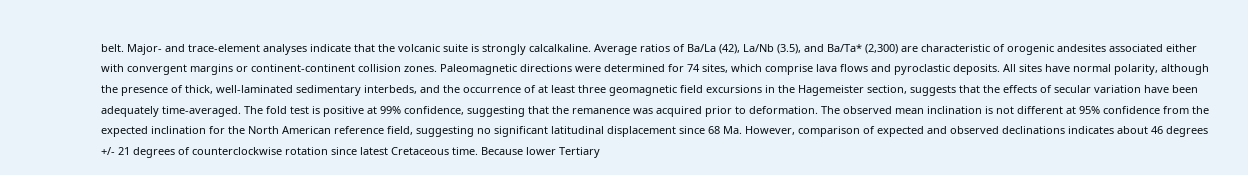belt. Major- and trace-element analyses indicate that the volcanic suite is strongly calcalkaline. Average ratios of Ba/La (42), La/Nb (3.5), and Ba/Ta* (2,300) are characteristic of orogenic andesites associated either with convergent margins or continent-continent collision zones. Paleomagnetic directions were determined for 74 sites, which comprise lava flows and pyroclastic deposits. All sites have normal polarity, although the presence of thick, well-laminated sedimentary interbeds, and the occurrence of at least three geomagnetic field excursions in the Hagemeister section, suggests that the effects of secular variation have been adequately time-averaged. The fold test is positive at 99% confidence, suggesting that the remanence was acquired prior to deformation. The observed mean inclination is not different at 95% confidence from the expected inclination for the North American reference field, suggesting no significant latitudinal displacement since 68 Ma. However, comparison of expected and observed declinations indicates about 46 degrees +/- 21 degrees of counterclockwise rotation since latest Cretaceous time. Because lower Tertiary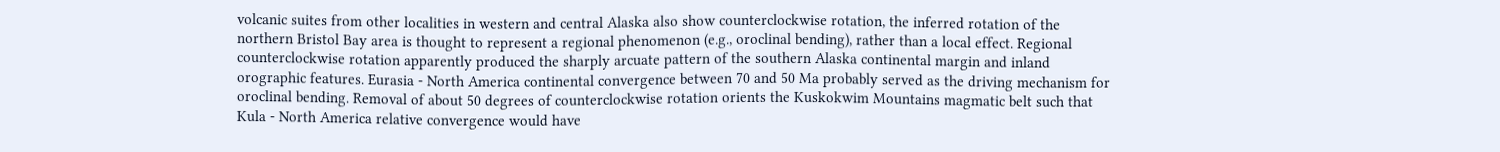volcanic suites from other localities in western and central Alaska also show counterclockwise rotation, the inferred rotation of the northern Bristol Bay area is thought to represent a regional phenomenon (e.g., oroclinal bending), rather than a local effect. Regional counterclockwise rotation apparently produced the sharply arcuate pattern of the southern Alaska continental margin and inland orographic features. Eurasia - North America continental convergence between 70 and 50 Ma probably served as the driving mechanism for oroclinal bending. Removal of about 50 degrees of counterclockwise rotation orients the Kuskokwim Mountains magmatic belt such that Kula - North America relative convergence would have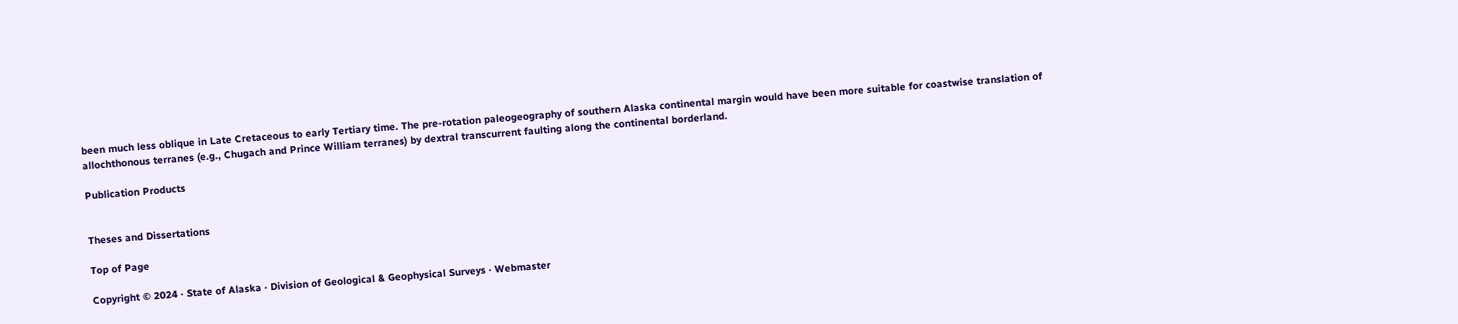been much less oblique in Late Cretaceous to early Tertiary time. The pre-rotation paleogeography of southern Alaska continental margin would have been more suitable for coastwise translation of allochthonous terranes (e.g., Chugach and Prince William terranes) by dextral transcurrent faulting along the continental borderland.

Publication Products


Theses and Dissertations

Top of Page

Copyright © 2024 · State of Alaska · Division of Geological & Geophysical Surveys · Webmaster